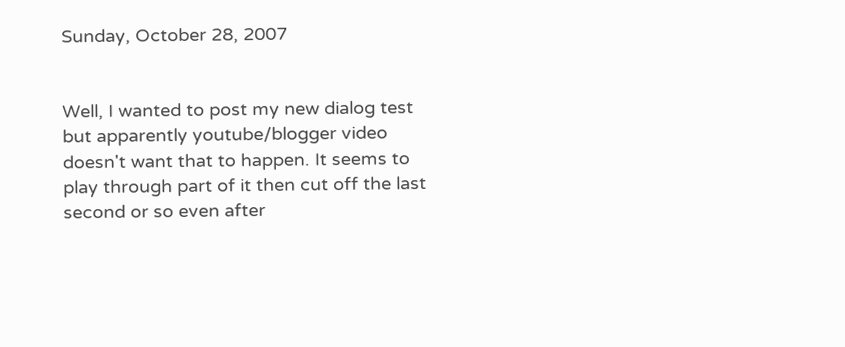Sunday, October 28, 2007


Well, I wanted to post my new dialog test but apparently youtube/blogger video doesn't want that to happen. It seems to play through part of it then cut off the last second or so even after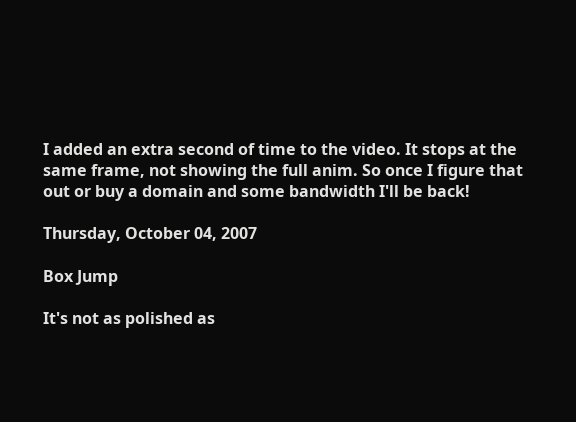I added an extra second of time to the video. It stops at the same frame, not showing the full anim. So once I figure that out or buy a domain and some bandwidth I'll be back!

Thursday, October 04, 2007

Box Jump

It's not as polished as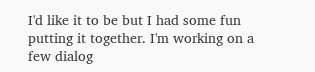I'd like it to be but I had some fun putting it together. I'm working on a few dialog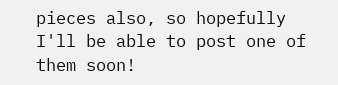pieces also, so hopefully I'll be able to post one of them soon!